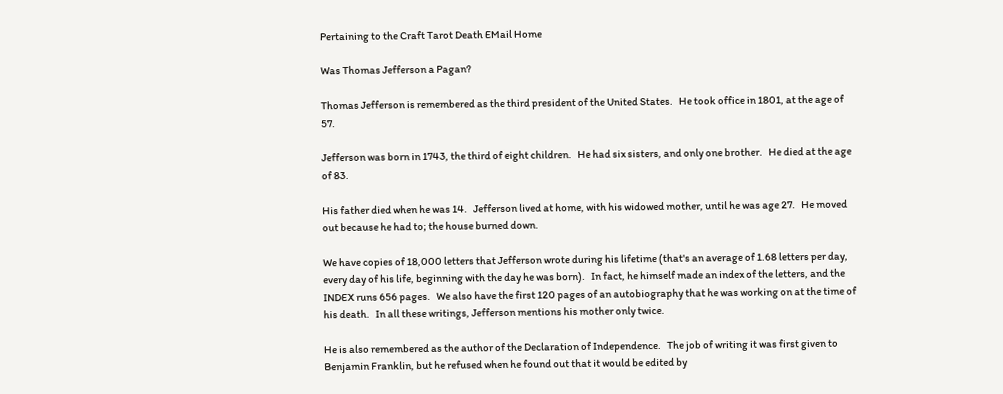Pertaining to the Craft Tarot Death EMail Home

Was Thomas Jefferson a Pagan?

Thomas Jefferson is remembered as the third president of the United States.   He took office in 1801, at the age of 57.

Jefferson was born in 1743, the third of eight children.   He had six sisters, and only one brother.   He died at the age of 83.

His father died when he was 14.   Jefferson lived at home, with his widowed mother, until he was age 27.   He moved out because he had to; the house burned down.

We have copies of 18,000 letters that Jefferson wrote during his lifetime (that's an average of 1.68 letters per day, every day of his life, beginning with the day he was born).   In fact, he himself made an index of the letters, and the INDEX runs 656 pages.   We also have the first 120 pages of an autobiography that he was working on at the time of his death.   In all these writings, Jefferson mentions his mother only twice.

He is also remembered as the author of the Declaration of Independence.   The job of writing it was first given to Benjamin Franklin, but he refused when he found out that it would be edited by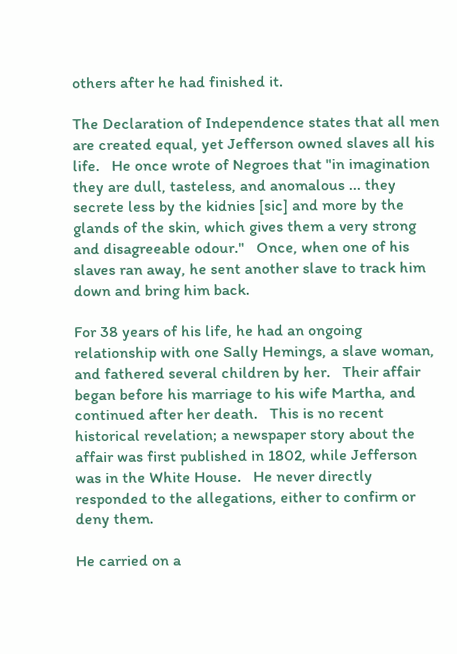others after he had finished it.

The Declaration of Independence states that all men are created equal, yet Jefferson owned slaves all his life.   He once wrote of Negroes that "in imagination they are dull, tasteless, and anomalous ... they secrete less by the kidnies [sic] and more by the glands of the skin, which gives them a very strong and disagreeable odour."   Once, when one of his slaves ran away, he sent another slave to track him down and bring him back.

For 38 years of his life, he had an ongoing relationship with one Sally Hemings, a slave woman, and fathered several children by her.   Their affair began before his marriage to his wife Martha, and continued after her death.   This is no recent historical revelation; a newspaper story about the affair was first published in 1802, while Jefferson was in the White House.   He never directly responded to the allegations, either to confirm or deny them.

He carried on a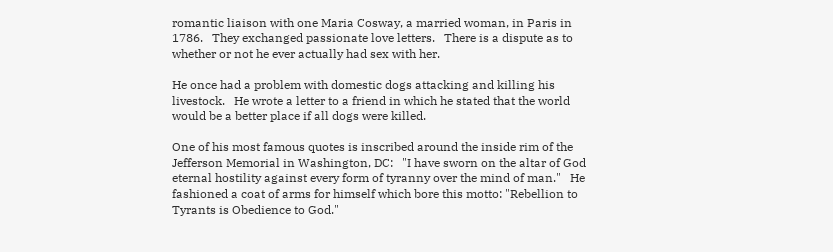romantic liaison with one Maria Cosway, a married woman, in Paris in 1786.   They exchanged passionate love letters.   There is a dispute as to whether or not he ever actually had sex with her.

He once had a problem with domestic dogs attacking and killing his livestock.   He wrote a letter to a friend in which he stated that the world would be a better place if all dogs were killed.

One of his most famous quotes is inscribed around the inside rim of the Jefferson Memorial in Washington, DC:   "I have sworn on the altar of God eternal hostility against every form of tyranny over the mind of man."   He fashioned a coat of arms for himself which bore this motto: "Rebellion to Tyrants is Obedience to God."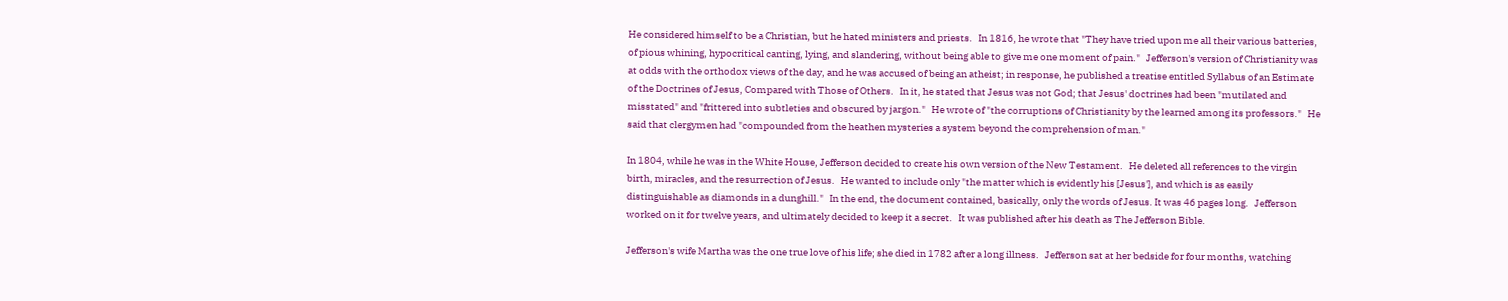He considered himself to be a Christian, but he hated ministers and priests.   In 1816, he wrote that "They have tried upon me all their various batteries, of pious whining, hypocritical canting, lying, and slandering, without being able to give me one moment of pain."   Jefferson's version of Christianity was at odds with the orthodox views of the day, and he was accused of being an atheist; in response, he published a treatise entitled Syllabus of an Estimate of the Doctrines of Jesus, Compared with Those of Others.   In it, he stated that Jesus was not God; that Jesus' doctrines had been "mutilated and misstated" and "frittered into subtleties and obscured by jargon."   He wrote of "the corruptions of Christianity by the learned among its professors."   He said that clergymen had "compounded from the heathen mysteries a system beyond the comprehension of man."

In 1804, while he was in the White House, Jefferson decided to create his own version of the New Testament.   He deleted all references to the virgin birth, miracles, and the resurrection of Jesus.   He wanted to include only "the matter which is evidently his [Jesus'], and which is as easily distinguishable as diamonds in a dunghill."   In the end, the document contained, basically, only the words of Jesus. It was 46 pages long.   Jefferson worked on it for twelve years, and ultimately decided to keep it a secret.   It was published after his death as The Jefferson Bible.

Jefferson's wife Martha was the one true love of his life; she died in 1782 after a long illness.   Jefferson sat at her bedside for four months, watching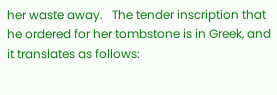her waste away.   The tender inscription that he ordered for her tombstone is in Greek, and it translates as follows: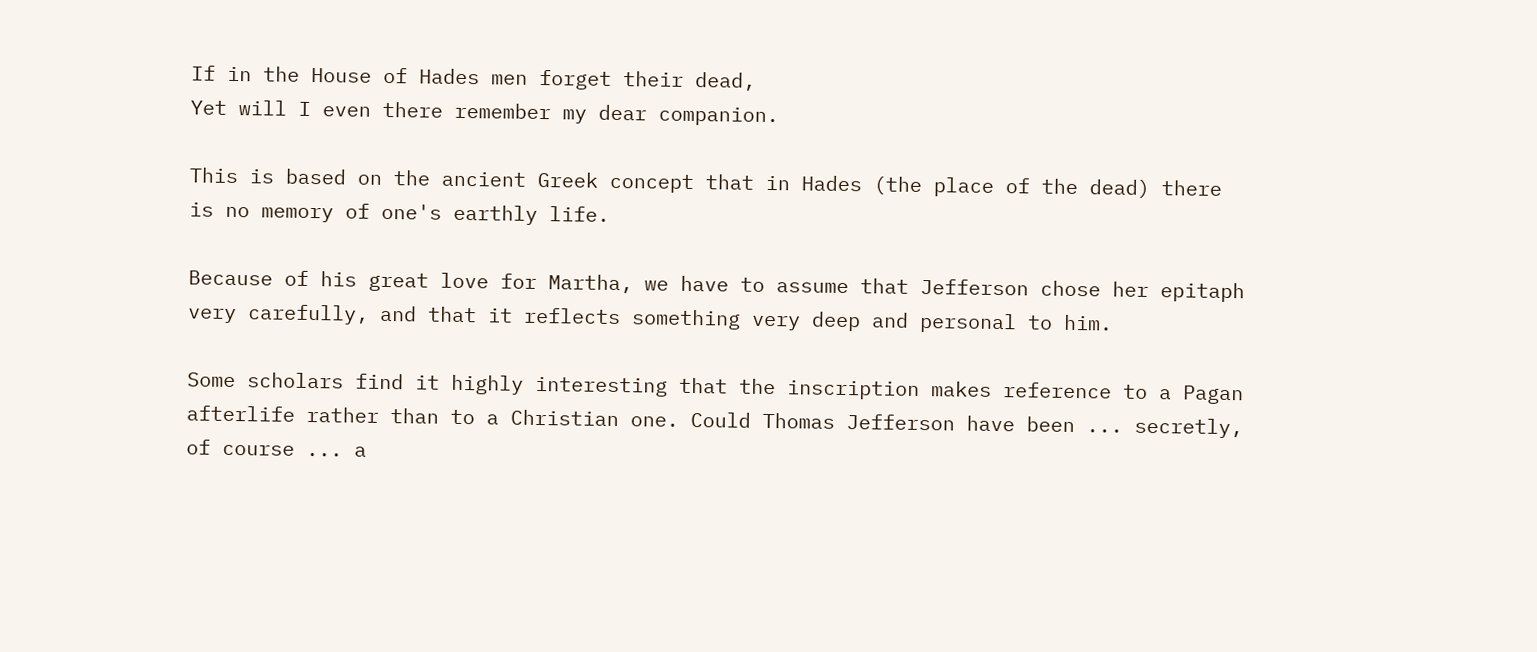If in the House of Hades men forget their dead,
Yet will I even there remember my dear companion.

This is based on the ancient Greek concept that in Hades (the place of the dead) there is no memory of one's earthly life.

Because of his great love for Martha, we have to assume that Jefferson chose her epitaph very carefully, and that it reflects something very deep and personal to him.

Some scholars find it highly interesting that the inscription makes reference to a Pagan afterlife rather than to a Christian one. Could Thomas Jefferson have been ... secretly, of course ... a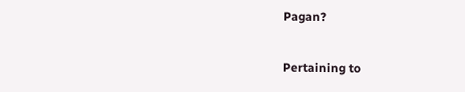Pagan?

Pertaining to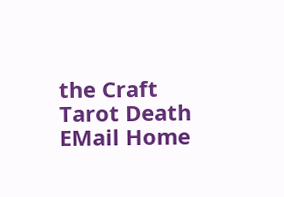the Craft Tarot Death EMail Home